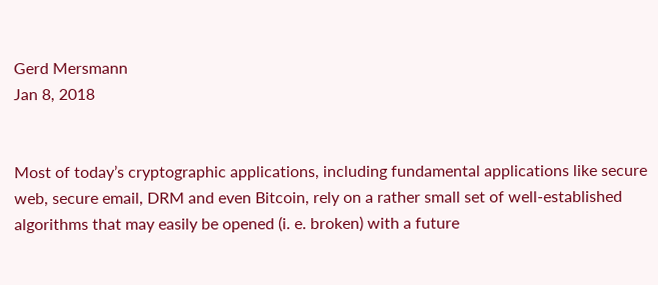Gerd Mersmann
Jan 8, 2018


Most of today’s cryptographic applications, including fundamental applications like secure web, secure email, DRM and even Bitcoin, rely on a rather small set of well-established algorithms that may easily be opened (i. e. broken) with a future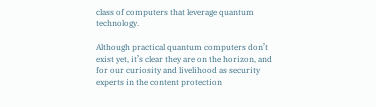class of computers that leverage quantum technology.

Although practical quantum computers don’t exist yet, it’s clear they are on the horizon, and for our curiosity and livelihood as security experts in the content protection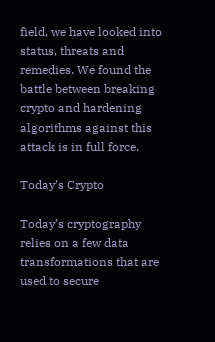field, we have looked into status, threats and remedies. We found the battle between breaking crypto and hardening algorithms against this attack is in full force.

Today’s Crypto

Today’s cryptography relies on a few data transformations that are used to secure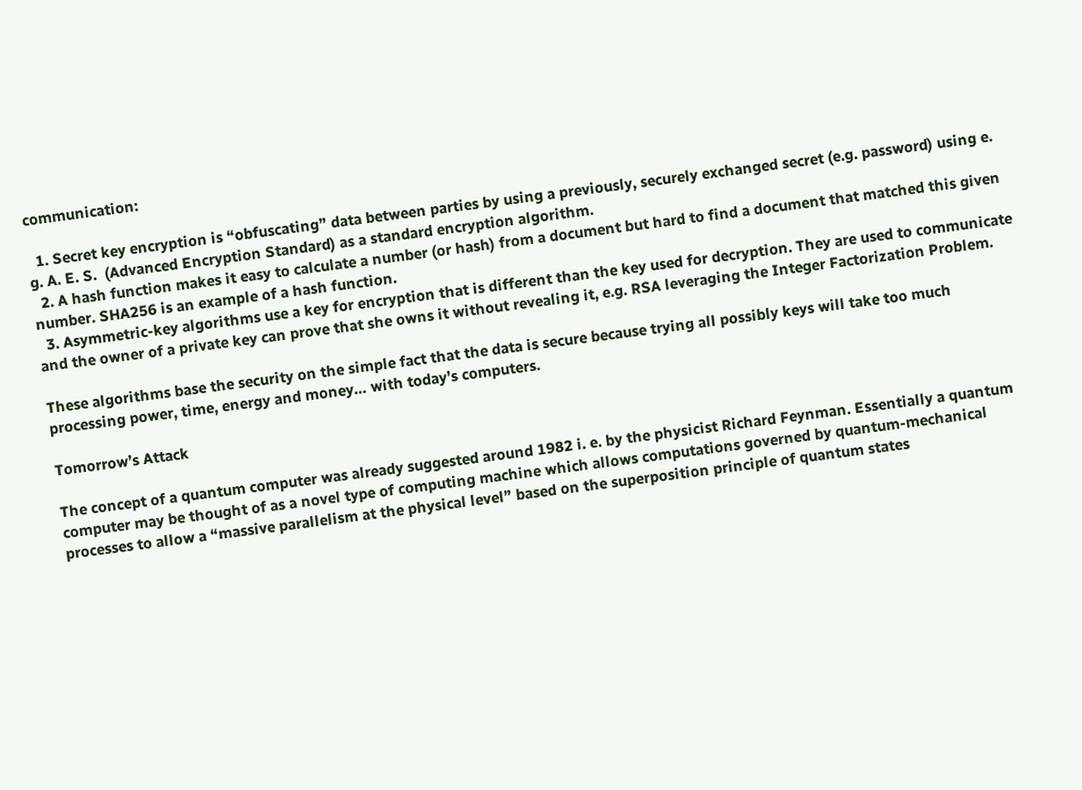communication:

  1. Secret key encryption is “obfuscating” data between parties by using a previously, securely exchanged secret (e.g. password) using e. g. A. E. S.  (Advanced Encryption Standard) as a standard encryption algorithm.
  2. A hash function makes it easy to calculate a number (or hash) from a document but hard to find a document that matched this given number. SHA256 is an example of a hash function.
  3. Asymmetric-key algorithms use a key for encryption that is different than the key used for decryption. They are used to communicate and the owner of a private key can prove that she owns it without revealing it, e.g. RSA leveraging the Integer Factorization Problem.

These algorithms base the security on the simple fact that the data is secure because trying all possibly keys will take too much processing power, time, energy and money… with today’s computers.

Tomorrow’s Attack

The concept of a quantum computer was already suggested around 1982 i. e. by the physicist Richard Feynman. Essentially a quantum computer may be thought of as a novel type of computing machine which allows computations governed by quantum-mechanical processes to allow a “massive parallelism at the physical level” based on the superposition principle of quantum states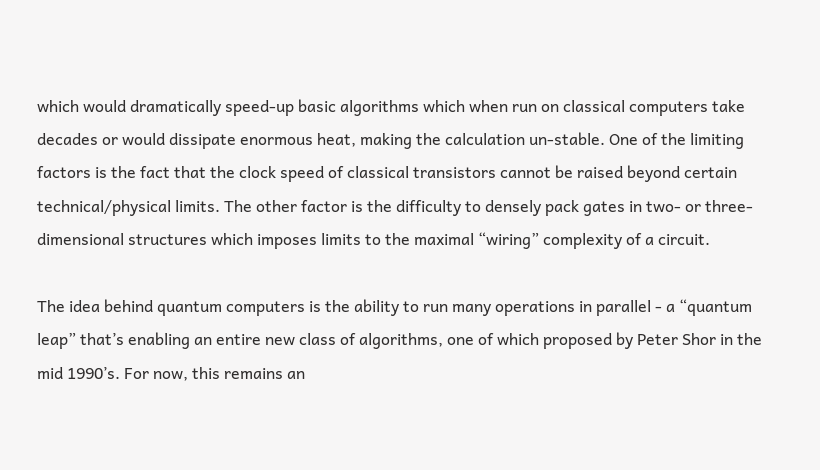which would dramatically speed-up basic algorithms which when run on classical computers take decades or would dissipate enormous heat, making the calculation un-stable. One of the limiting factors is the fact that the clock speed of classical transistors cannot be raised beyond certain technical/physical limits. The other factor is the difficulty to densely pack gates in two- or three-dimensional structures which imposes limits to the maximal “wiring” complexity of a circuit.

The idea behind quantum computers is the ability to run many operations in parallel - a “quantum leap” that’s enabling an entire new class of algorithms, one of which proposed by Peter Shor in the mid 1990’s. For now, this remains an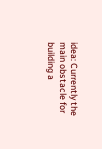idea: Currently the main obstacle for building a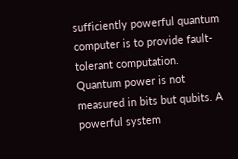sufficiently powerful quantum computer is to provide fault-tolerant computation. Quantum power is not measured in bits but qubits. A powerful system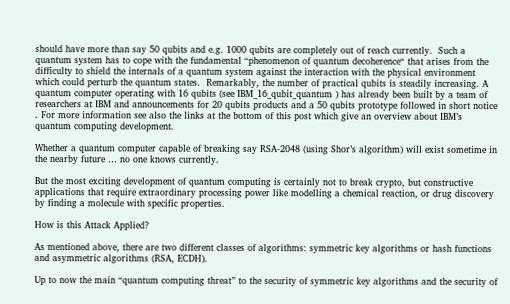should have more than say 50 qubits and e.g. 1000 qubits are completely out of reach currently.  Such a quantum system has to cope with the fundamental “phenomenon of quantum decoherence“ that arises from the difficulty to shield the internals of a quantum system against the interaction with the physical environment which could perturb the quantum states.  Remarkably, the number of practical qubits is steadily increasing. A quantum computer operating with 16 qubits (see IBM_16_qubit_quantum ) has already been built by a team of researchers at IBM and announcements for 20 qubits products and a 50 qubits prototype followed in short notice . For more information see also the links at the bottom of this post which give an overview about IBM’s quantum computing development.

Whether a quantum computer capable of breaking say RSA-2048 (using Shor’s algorithm) will exist sometime in the nearby future … no one knows currently.

But the most exciting development of quantum computing is certainly not to break crypto, but constructive applications that require extraordinary processing power like modelling a chemical reaction, or drug discovery by finding a molecule with specific properties.

How is this Attack Applied?

As mentioned above, there are two different classes of algorithms: symmetric key algorithms or hash functions and asymmetric algorithms (RSA, ECDH).

Up to now the main “quantum computing threat” to the security of symmetric key algorithms and the security of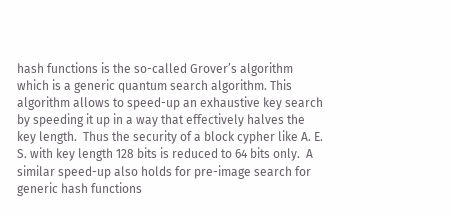hash functions is the so-called Grover’s algorithm which is a generic quantum search algorithm. This algorithm allows to speed-up an exhaustive key search by speeding it up in a way that effectively halves the key length.  Thus the security of a block cypher like A. E. S. with key length 128 bits is reduced to 64 bits only.  A similar speed-up also holds for pre-image search for generic hash functions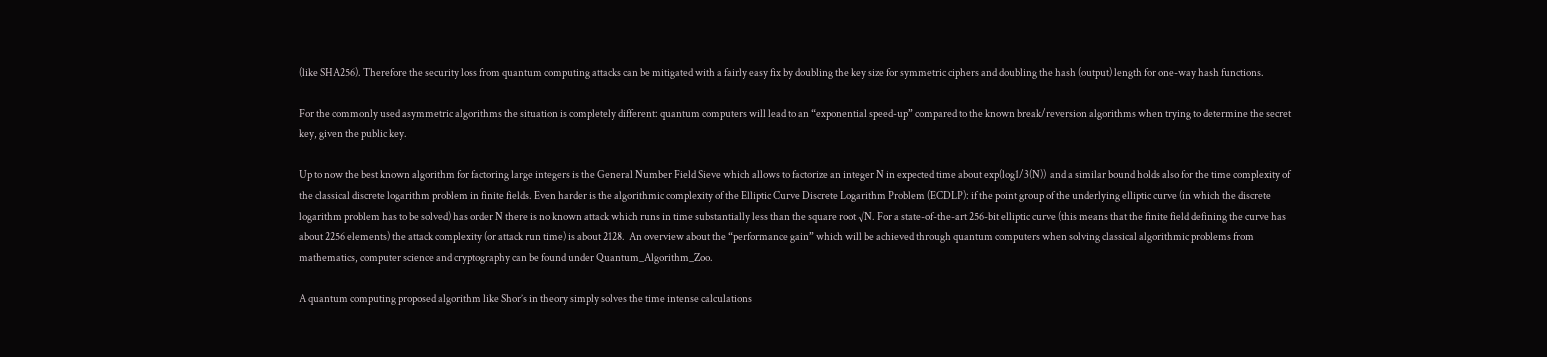(like SHA256). Therefore the security loss from quantum computing attacks can be mitigated with a fairly easy fix by doubling the key size for symmetric ciphers and doubling the hash (output) length for one-way hash functions.

For the commonly used asymmetric algorithms the situation is completely different: quantum computers will lead to an “exponential speed-up” compared to the known break/reversion algorithms when trying to determine the secret key, given the public key.

Up to now the best known algorithm for factoring large integers is the General Number Field Sieve which allows to factorize an integer N in expected time about exp(log1/3(N))  and a similar bound holds also for the time complexity of the classical discrete logarithm problem in finite fields. Even harder is the algorithmic complexity of the Elliptic Curve Discrete Logarithm Problem (ECDLP): if the point group of the underlying elliptic curve (in which the discrete logarithm problem has to be solved) has order N there is no known attack which runs in time substantially less than the square root √N. For a state-of-the-art 256-bit elliptic curve (this means that the finite field defining the curve has about 2256 elements) the attack complexity (or attack run time) is about 2128.  An overview about the “performance gain” which will be achieved through quantum computers when solving classical algorithmic problems from mathematics, computer science and cryptography can be found under Quantum_Algorithm_Zoo.

A quantum computing proposed algorithm like Shor’s in theory simply solves the time intense calculations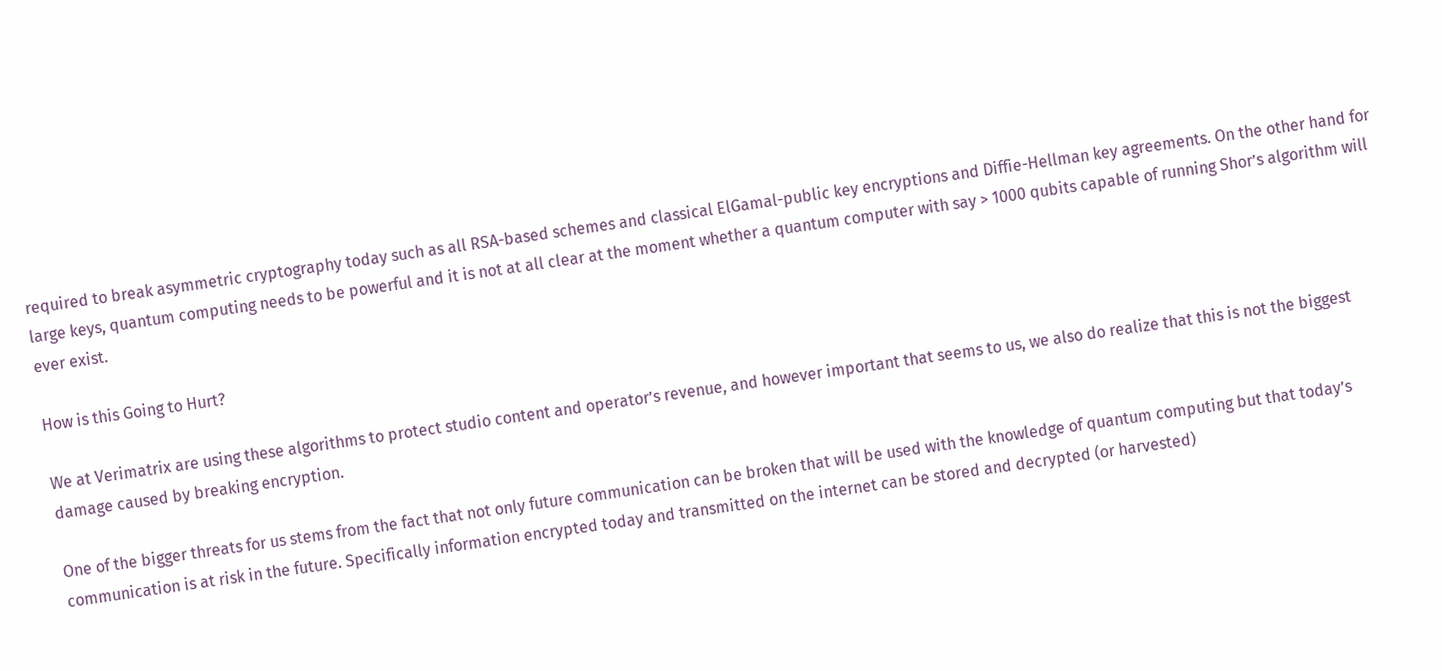required to break asymmetric cryptography today such as all RSA-based schemes and classical ElGamal-public key encryptions and Diffie-Hellman key agreements. On the other hand for large keys, quantum computing needs to be powerful and it is not at all clear at the moment whether a quantum computer with say > 1000 qubits capable of running Shor’s algorithm will ever exist.

How is this Going to Hurt?

We at Verimatrix are using these algorithms to protect studio content and operator’s revenue, and however important that seems to us, we also do realize that this is not the biggest damage caused by breaking encryption.

One of the bigger threats for us stems from the fact that not only future communication can be broken that will be used with the knowledge of quantum computing but that today’s communication is at risk in the future. Specifically information encrypted today and transmitted on the internet can be stored and decrypted (or harvested)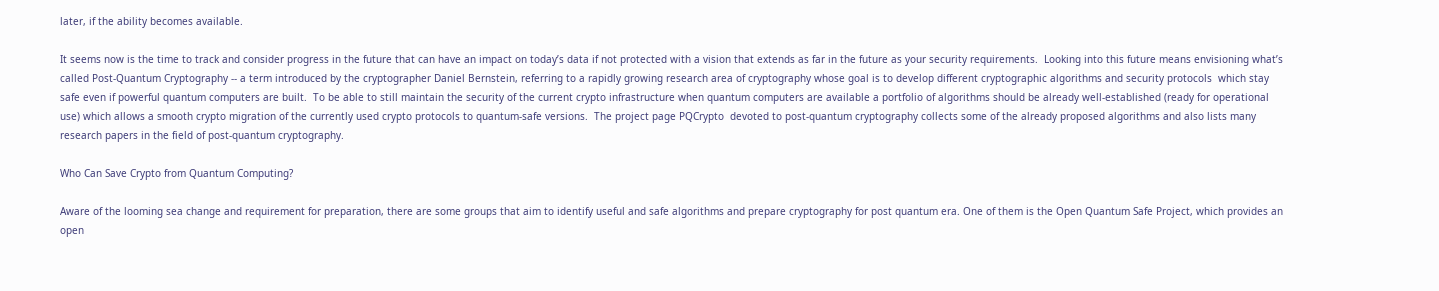later, if the ability becomes available.

It seems now is the time to track and consider progress in the future that can have an impact on today’s data if not protected with a vision that extends as far in the future as your security requirements.  Looking into this future means envisioning what’s called Post-Quantum Cryptography -- a term introduced by the cryptographer Daniel Bernstein, referring to a rapidly growing research area of cryptography whose goal is to develop different cryptographic algorithms and security protocols  which stay  safe even if powerful quantum computers are built.  To be able to still maintain the security of the current crypto infrastructure when quantum computers are available a portfolio of algorithms should be already well-established (ready for operational use) which allows a smooth crypto migration of the currently used crypto protocols to quantum-safe versions.  The project page PQCrypto  devoted to post-quantum cryptography collects some of the already proposed algorithms and also lists many research papers in the field of post-quantum cryptography.

Who Can Save Crypto from Quantum Computing?

Aware of the looming sea change and requirement for preparation, there are some groups that aim to identify useful and safe algorithms and prepare cryptography for post quantum era. One of them is the Open Quantum Safe Project, which provides an open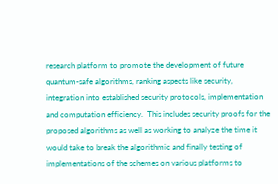research platform to promote the development of future quantum-safe algorithms, ranking aspects like security, integration into established security protocols, implementation and computation efficiency.  This includes security proofs for the proposed algorithms as well as working to analyze the time it would take to break the algorithmic and finally testing of implementations of the schemes on various platforms to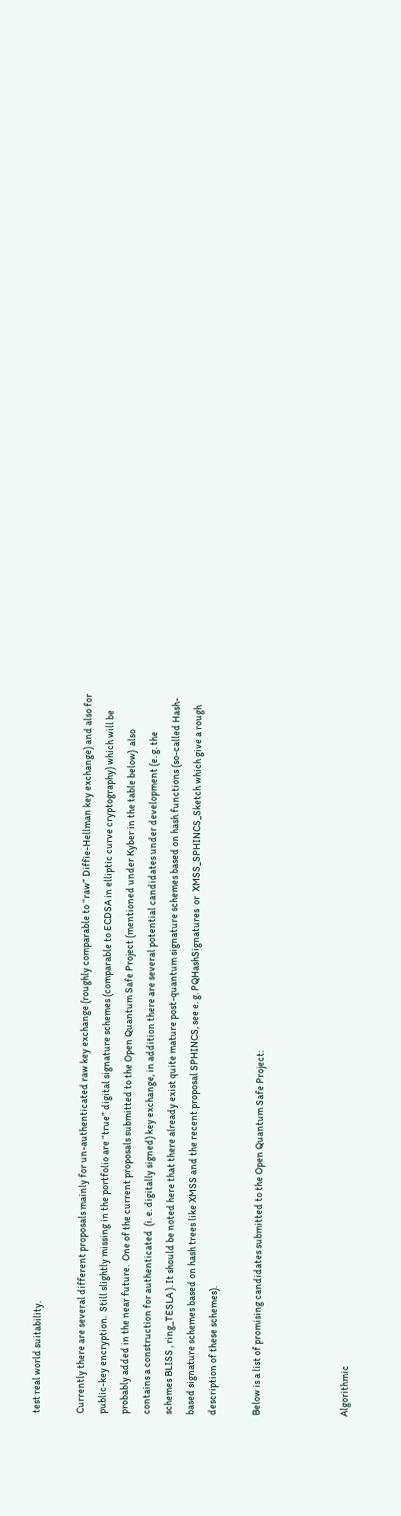test real world suitability.

Currently there are several different proposals mainly for un-authenticated raw key exchange (roughly comparable to “raw” Diffie-Hellman key exchange) and also for public-key encryption.  Still slightly missing in the portfolio are “true” digital signature schemes (comparable to ECDSA in elliptic curve cryptography) which will be probably added in the near future.  One of the current proposals submitted to the Open Quantum Safe Project (mentioned under Kyber in the table below)  also contains a construction for authenticated  (i. e. digitally signed) key exchange, in addition there are several potential candidates under development (e. g. the schemes BLISS , ring_TESLA ). It should be noted here that there already exist quite mature post-quantum signature schemes based on hash functions (so-called Hash-based signature schemes based on hash trees like XMSS and the recent proposal SPHINCS, see e. g. PQHashSignatures  or  XMSS_SPHINCS_Sketch which give a rough description of these schemes).

Below is a list of promising candidates submitted to the Open Quantum Safe Project:



Algorithmic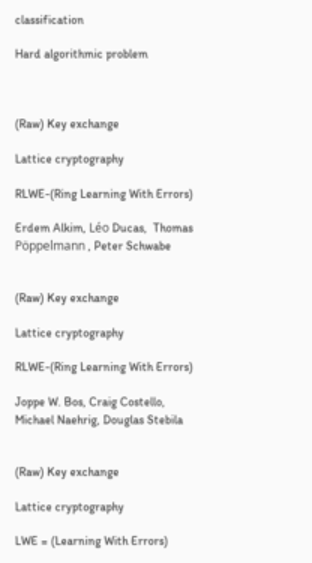classification

Hard algorithmic problem



(Raw) Key exchange

Lattice cryptography

RLWE-(Ring Learning With Errors)

Erdem Alkim, Léo Ducas,  Thomas Pöppelmann , Peter Schwabe


(Raw) Key exchange

Lattice cryptography

RLWE-(Ring Learning With Errors)

Joppe W. Bos, Craig Costello, Michael Naehrig, Douglas Stebila


(Raw) Key exchange

Lattice cryptography

LWE = (Learning With Errors)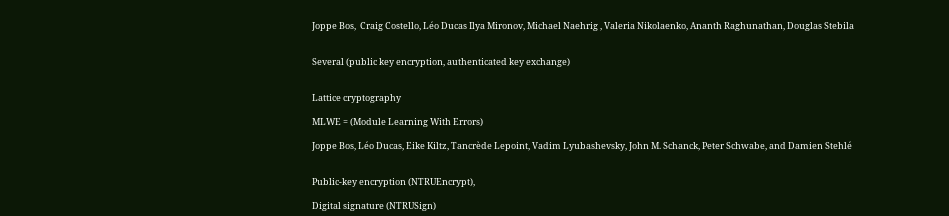Joppe Bos,  Craig Costello, Léo Ducas Ilya Mironov, Michael Naehrig , Valeria Nikolaenko, Ananth Raghunathan, Douglas Stebila


Several (public key encryption, authenticated key exchange)


Lattice cryptography

MLWE = (Module Learning With Errors)

Joppe Bos, Léo Ducas, Eike Kiltz, Tancrède Lepoint, Vadim Lyubashevsky, John M. Schanck, Peter Schwabe, and Damien Stehlé


Public-key encryption (NTRUEncrypt),

Digital signature (NTRUSign)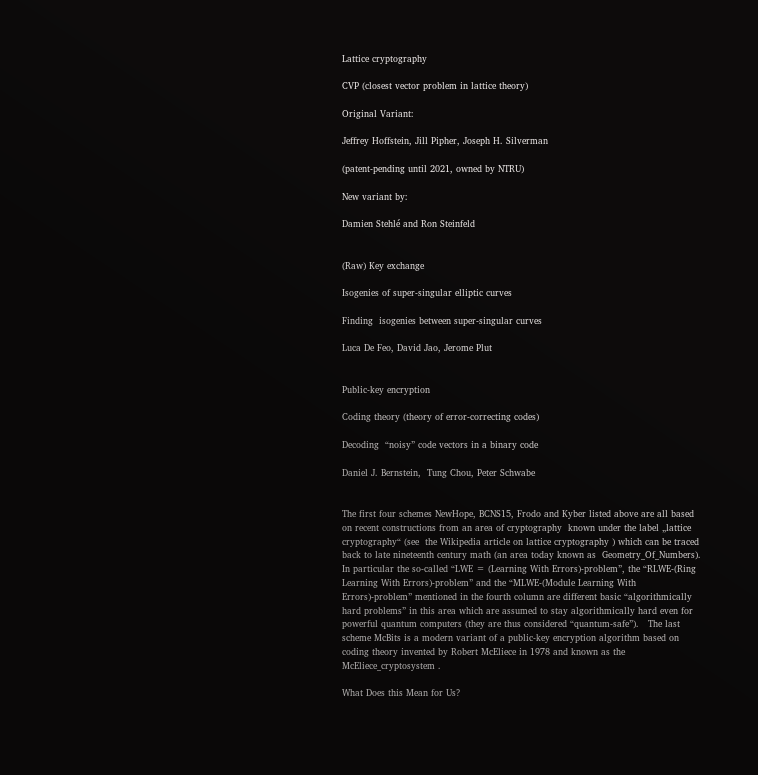Lattice cryptography

CVP (closest vector problem in lattice theory)

Original Variant:

Jeffrey Hoffstein, Jill Pipher, Joseph H. Silverman

(patent-pending until 2021, owned by NTRU)

New variant by:

Damien Stehlé and Ron Steinfeld


(Raw) Key exchange

Isogenies of super-singular elliptic curves

Finding  isogenies between super-singular curves

Luca De Feo, David Jao, Jerome Plut


Public-key encryption

Coding theory (theory of error-correcting codes)

Decoding  “noisy” code vectors in a binary code

Daniel J. Bernstein,  Tung Chou, Peter Schwabe


The first four schemes NewHope, BCNS15, Frodo and Kyber listed above are all based on recent constructions from an area of cryptography  known under the label „lattice cryptography“ (see  the Wikipedia article on lattice cryptography ) which can be traced back to late nineteenth century math (an area today known as  Geometry_Of_Numbers). In particular the so-called “LWE = (Learning With Errors)-problem”, the “RLWE-(Ring Learning With Errors)-problem” and the “MLWE-(Module Learning With Errors)-problem” mentioned in the fourth column are different basic “algorithmically hard problems” in this area which are assumed to stay algorithmically hard even for powerful quantum computers (they are thus considered “quantum-safe”).   The last scheme McBits is a modern variant of a public-key encryption algorithm based on coding theory invented by Robert McEliece in 1978 and known as the McEliece_cryptosystem .

What Does this Mean for Us?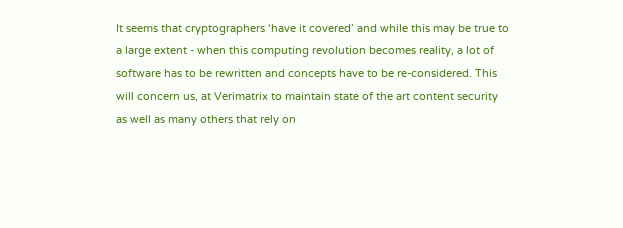It seems that cryptographers ‘have it covered’ and while this may be true to a large extent - when this computing revolution becomes reality, a lot of software has to be rewritten and concepts have to be re-considered. This will concern us, at Verimatrix to maintain state of the art content security as well as many others that rely on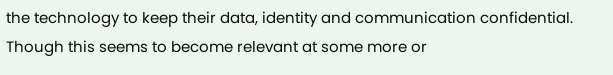the technology to keep their data, identity and communication confidential.  Though this seems to become relevant at some more or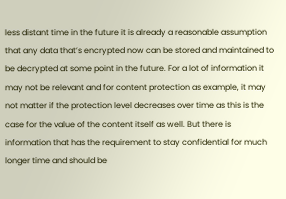less distant time in the future it is already a reasonable assumption that any data that’s encrypted now can be stored and maintained to be decrypted at some point in the future. For a lot of information it may not be relevant and for content protection as example, it may not matter if the protection level decreases over time as this is the case for the value of the content itself as well. But there is information that has the requirement to stay confidential for much longer time and should be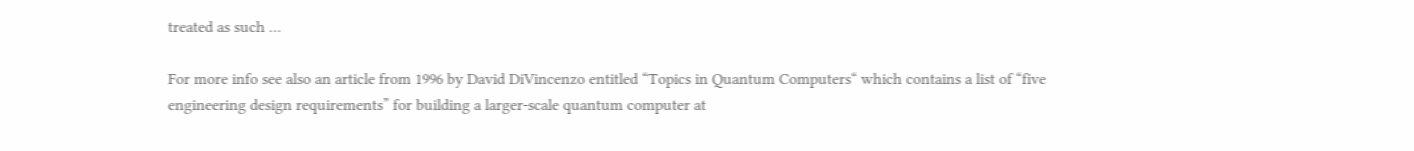treated as such …

For more info see also an article from 1996 by David DiVincenzo entitled “Topics in Quantum Computers“ which contains a list of “five engineering design requirements” for building a larger-scale quantum computer at